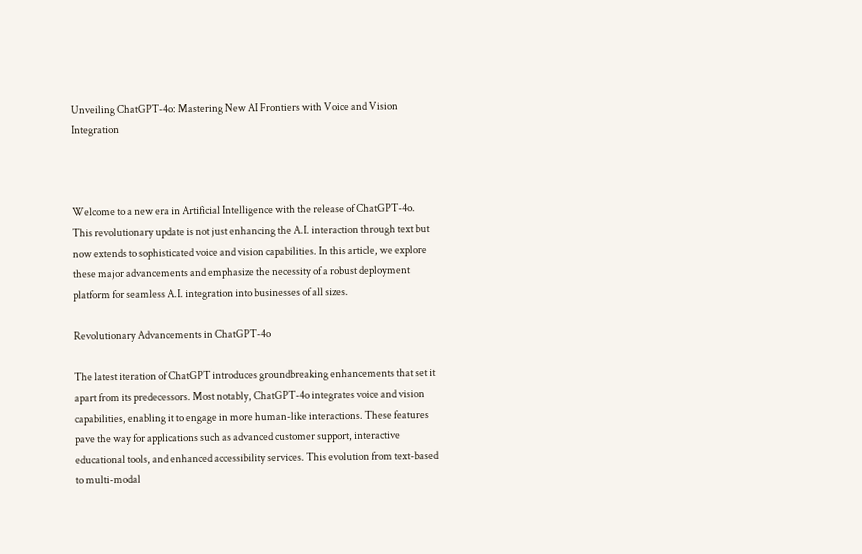Unveiling ChatGPT-4o: Mastering New AI Frontiers with Voice and Vision Integration



Welcome to a new era in Artificial Intelligence with the release of ChatGPT-4o. This revolutionary update is not just enhancing the A.I. interaction through text but now extends to sophisticated voice and vision capabilities. In this article, we explore these major advancements and emphasize the necessity of a robust deployment platform for seamless A.I. integration into businesses of all sizes.

Revolutionary Advancements in ChatGPT-4o

The latest iteration of ChatGPT introduces groundbreaking enhancements that set it apart from its predecessors. Most notably, ChatGPT-4o integrates voice and vision capabilities, enabling it to engage in more human-like interactions. These features pave the way for applications such as advanced customer support, interactive educational tools, and enhanced accessibility services. This evolution from text-based to multi-modal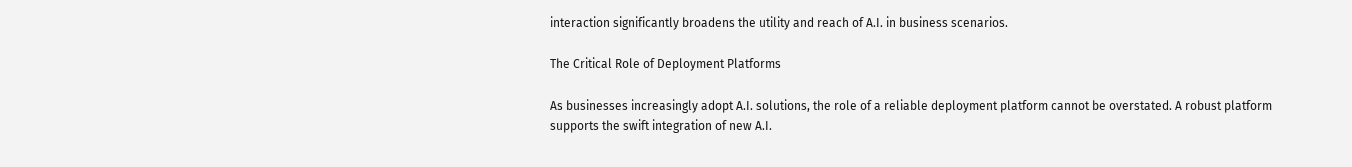interaction significantly broadens the utility and reach of A.I. in business scenarios.

The Critical Role of Deployment Platforms

As businesses increasingly adopt A.I. solutions, the role of a reliable deployment platform cannot be overstated. A robust platform supports the swift integration of new A.I.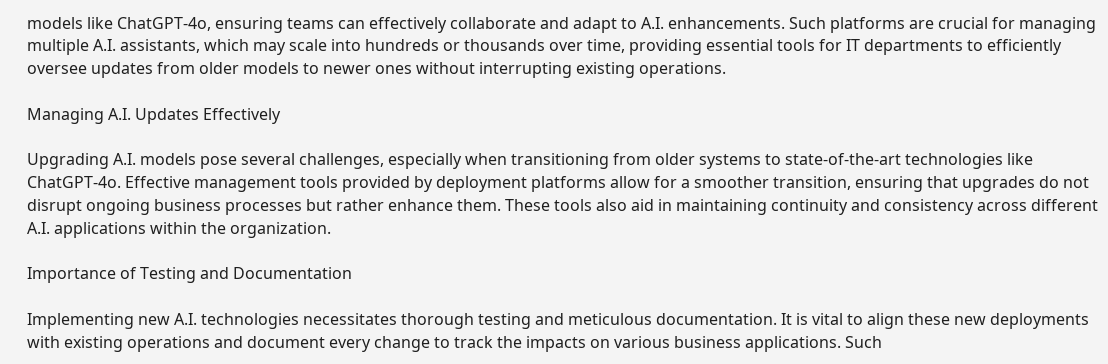models like ChatGPT-4o, ensuring teams can effectively collaborate and adapt to A.I. enhancements. Such platforms are crucial for managing multiple A.I. assistants, which may scale into hundreds or thousands over time, providing essential tools for IT departments to efficiently oversee updates from older models to newer ones without interrupting existing operations.

Managing A.I. Updates Effectively

Upgrading A.I. models pose several challenges, especially when transitioning from older systems to state-of-the-art technologies like ChatGPT-4o. Effective management tools provided by deployment platforms allow for a smoother transition, ensuring that upgrades do not disrupt ongoing business processes but rather enhance them. These tools also aid in maintaining continuity and consistency across different A.I. applications within the organization.

Importance of Testing and Documentation

Implementing new A.I. technologies necessitates thorough testing and meticulous documentation. It is vital to align these new deployments with existing operations and document every change to track the impacts on various business applications. Such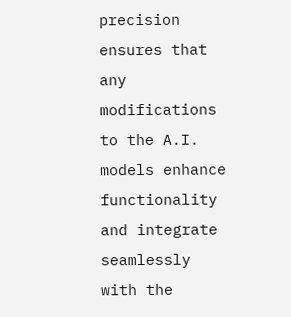precision ensures that any modifications to the A.I. models enhance functionality and integrate seamlessly with the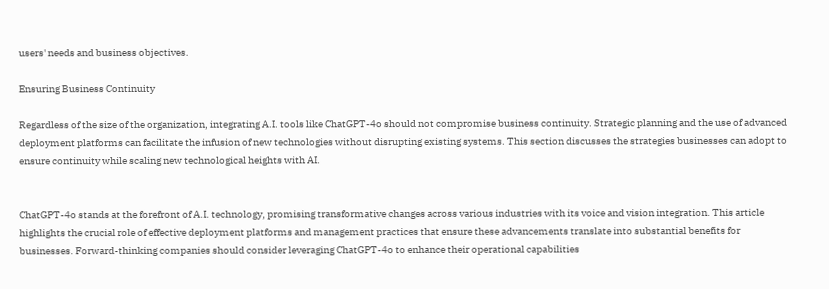users' needs and business objectives.

Ensuring Business Continuity

Regardless of the size of the organization, integrating A.I. tools like ChatGPT-4o should not compromise business continuity. Strategic planning and the use of advanced deployment platforms can facilitate the infusion of new technologies without disrupting existing systems. This section discusses the strategies businesses can adopt to ensure continuity while scaling new technological heights with AI.


ChatGPT-4o stands at the forefront of A.I. technology, promising transformative changes across various industries with its voice and vision integration. This article highlights the crucial role of effective deployment platforms and management practices that ensure these advancements translate into substantial benefits for businesses. Forward-thinking companies should consider leveraging ChatGPT-4o to enhance their operational capabilities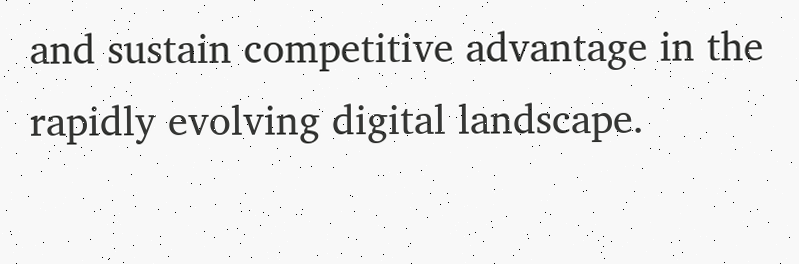and sustain competitive advantage in the rapidly evolving digital landscape.